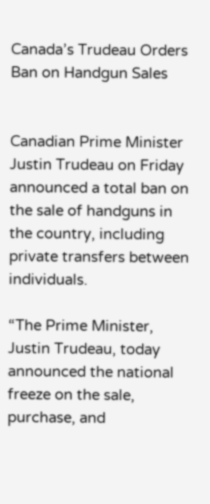Canada’s Trudeau Orders Ban on Handgun Sales


Canadian Prime Minister Justin Trudeau on Friday announced a total ban on the sale of handguns in the country, including private transfers between individuals.

“The Prime Minister, Justin Trudeau, today announced the national freeze on the sale, purchase, and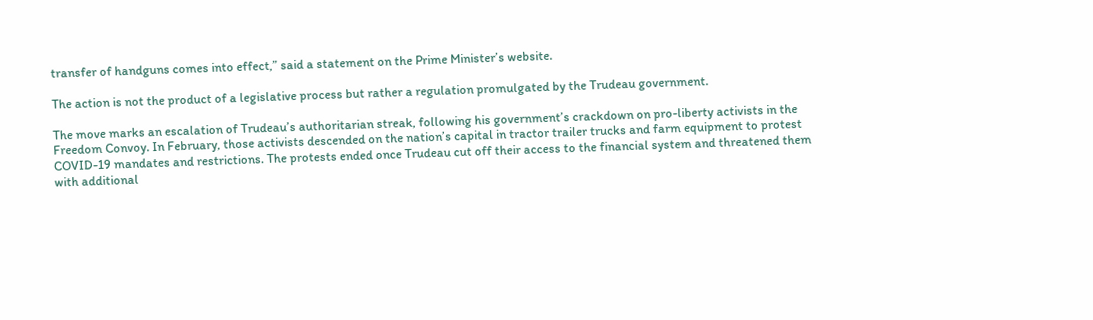transfer of handguns comes into effect,” said a statement on the Prime Minister’s website.

The action is not the product of a legislative process but rather a regulation promulgated by the Trudeau government.

The move marks an escalation of Trudeau’s authoritarian streak, following his government’s crackdown on pro-liberty activists in the Freedom Convoy. In February, those activists descended on the nation’s capital in tractor trailer trucks and farm equipment to protest COVID-19 mandates and restrictions. The protests ended once Trudeau cut off their access to the financial system and threatened them with additional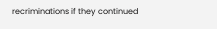recriminations if they continued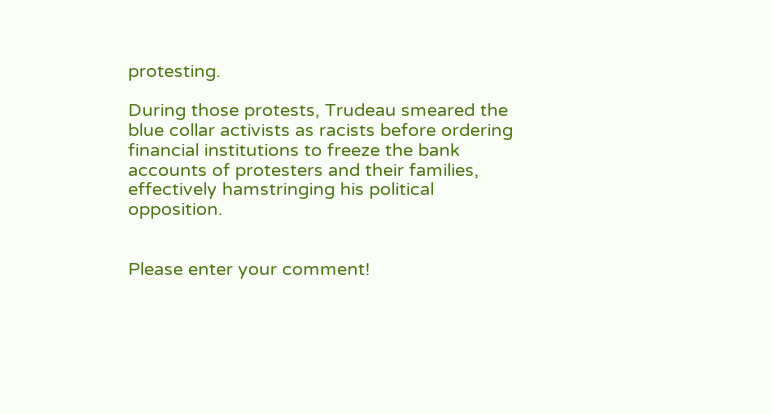protesting.

During those protests, Trudeau smeared the blue collar activists as racists before ordering financial institutions to freeze the bank accounts of protesters and their families, effectively hamstringing his political opposition.


Please enter your comment!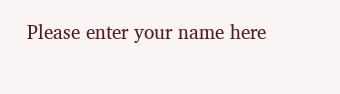Please enter your name here